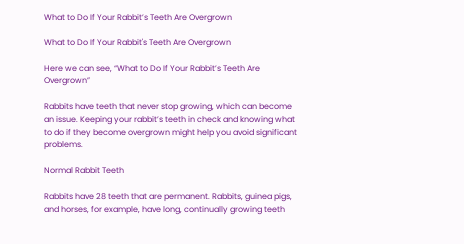What to Do If Your Rabbit’s Teeth Are Overgrown

What to Do If Your Rabbit's Teeth Are Overgrown

Here we can see, “What to Do If Your Rabbit’s Teeth Are Overgrown”

Rabbits have teeth that never stop growing, which can become an issue. Keeping your rabbit’s teeth in check and knowing what to do if they become overgrown might help you avoid significant problems.

Normal Rabbit Teeth

Rabbits have 28 teeth that are permanent. Rabbits, guinea pigs, and horses, for example, have long, continually growing teeth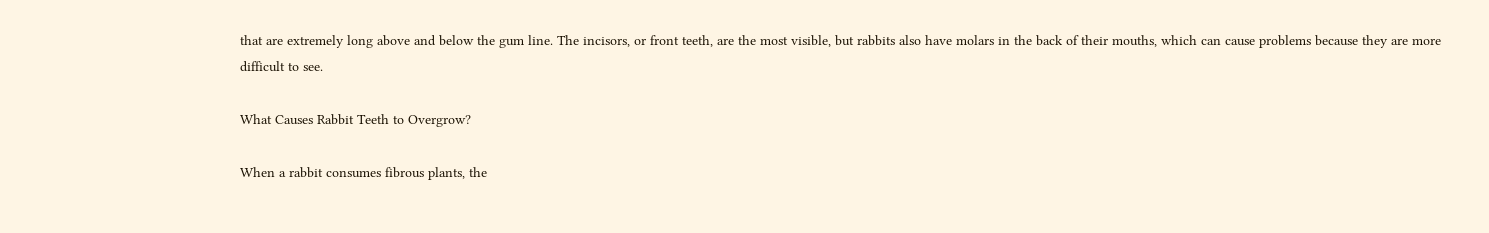that are extremely long above and below the gum line. The incisors, or front teeth, are the most visible, but rabbits also have molars in the back of their mouths, which can cause problems because they are more difficult to see.

What Causes Rabbit Teeth to Overgrow?

When a rabbit consumes fibrous plants, the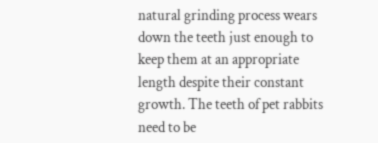natural grinding process wears down the teeth just enough to keep them at an appropriate length despite their constant growth. The teeth of pet rabbits need to be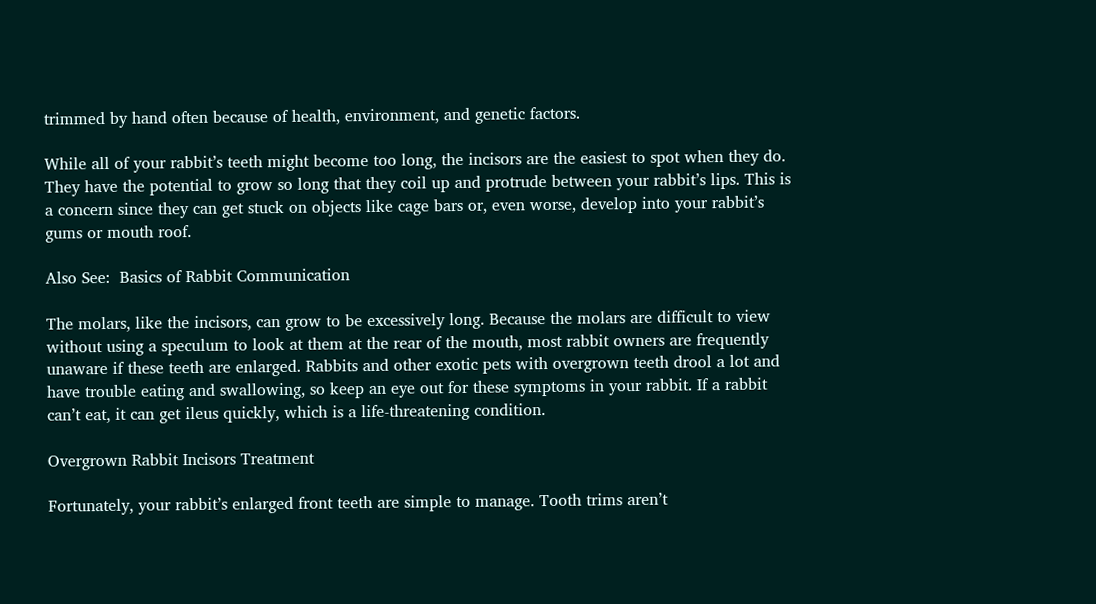trimmed by hand often because of health, environment, and genetic factors.

While all of your rabbit’s teeth might become too long, the incisors are the easiest to spot when they do. They have the potential to grow so long that they coil up and protrude between your rabbit’s lips. This is a concern since they can get stuck on objects like cage bars or, even worse, develop into your rabbit’s gums or mouth roof.

Also See:  Basics of Rabbit Communication

The molars, like the incisors, can grow to be excessively long. Because the molars are difficult to view without using a speculum to look at them at the rear of the mouth, most rabbit owners are frequently unaware if these teeth are enlarged. Rabbits and other exotic pets with overgrown teeth drool a lot and have trouble eating and swallowing, so keep an eye out for these symptoms in your rabbit. If a rabbit can’t eat, it can get ileus quickly, which is a life-threatening condition.

Overgrown Rabbit Incisors Treatment

Fortunately, your rabbit’s enlarged front teeth are simple to manage. Tooth trims aren’t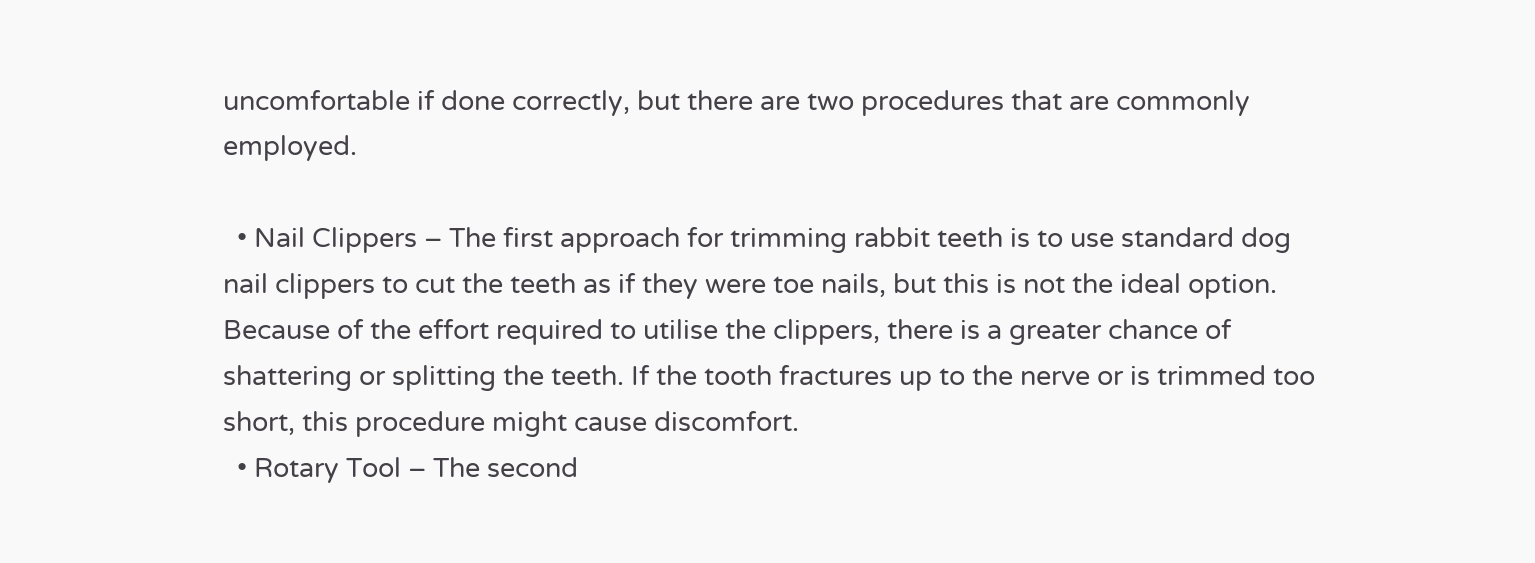uncomfortable if done correctly, but there are two procedures that are commonly employed.

  • Nail Clippers – The first approach for trimming rabbit teeth is to use standard dog nail clippers to cut the teeth as if they were toe nails, but this is not the ideal option. Because of the effort required to utilise the clippers, there is a greater chance of shattering or splitting the teeth. If the tooth fractures up to the nerve or is trimmed too short, this procedure might cause discomfort.
  • Rotary Tool – The second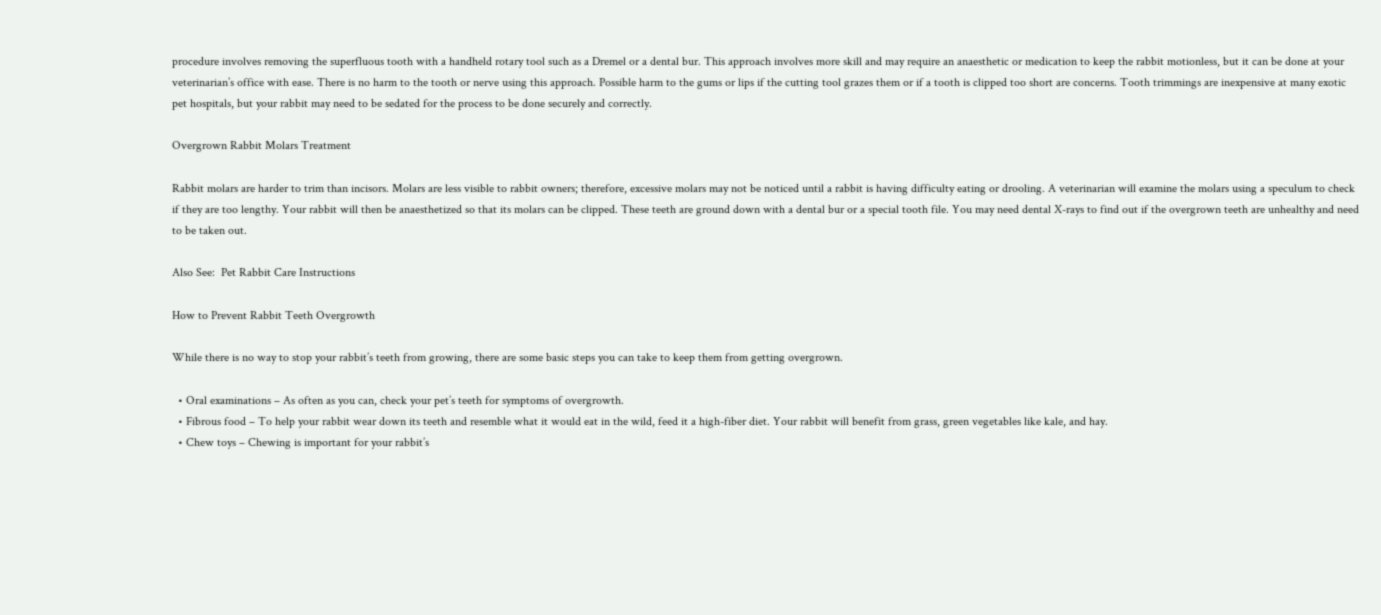procedure involves removing the superfluous tooth with a handheld rotary tool such as a Dremel or a dental bur. This approach involves more skill and may require an anaesthetic or medication to keep the rabbit motionless, but it can be done at your veterinarian’s office with ease. There is no harm to the tooth or nerve using this approach. Possible harm to the gums or lips if the cutting tool grazes them or if a tooth is clipped too short are concerns. Tooth trimmings are inexpensive at many exotic pet hospitals, but your rabbit may need to be sedated for the process to be done securely and correctly.

Overgrown Rabbit Molars Treatment

Rabbit molars are harder to trim than incisors. Molars are less visible to rabbit owners; therefore, excessive molars may not be noticed until a rabbit is having difficulty eating or drooling. A veterinarian will examine the molars using a speculum to check if they are too lengthy. Your rabbit will then be anaesthetized so that its molars can be clipped. These teeth are ground down with a dental bur or a special tooth file. You may need dental X-rays to find out if the overgrown teeth are unhealthy and need to be taken out.

Also See:  Pet Rabbit Care Instructions

How to Prevent Rabbit Teeth Overgrowth

While there is no way to stop your rabbit’s teeth from growing, there are some basic steps you can take to keep them from getting overgrown.

  • Oral examinations – As often as you can, check your pet’s teeth for symptoms of overgrowth.
  • Fibrous food – To help your rabbit wear down its teeth and resemble what it would eat in the wild, feed it a high-fiber diet. Your rabbit will benefit from grass, green vegetables like kale, and hay.
  • Chew toys – Chewing is important for your rabbit’s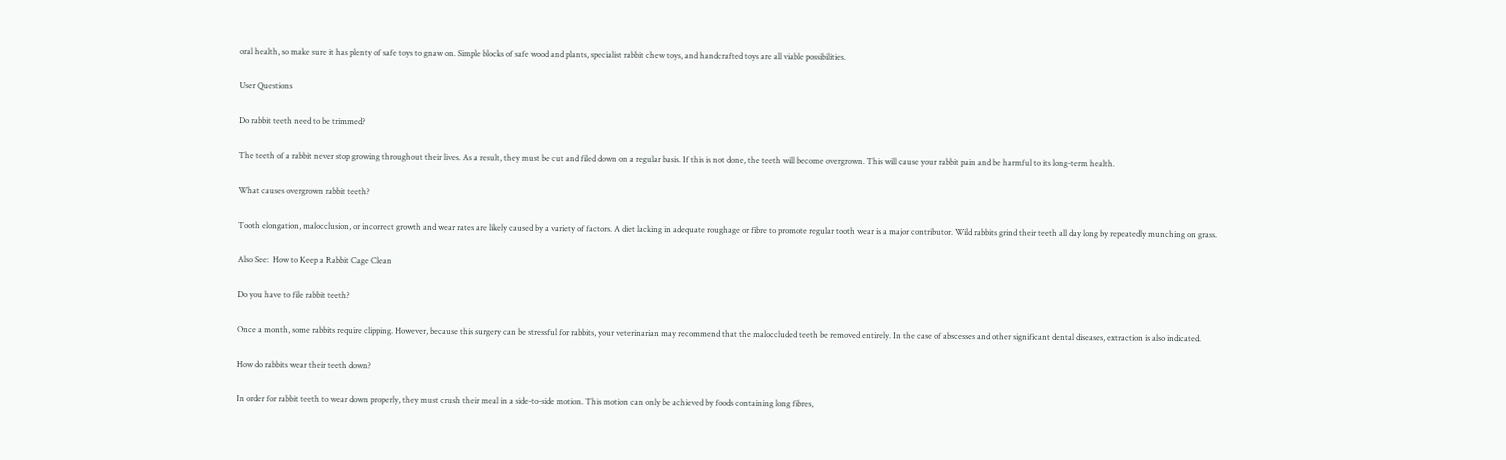oral health, so make sure it has plenty of safe toys to gnaw on. Simple blocks of safe wood and plants, specialist rabbit chew toys, and handcrafted toys are all viable possibilities.

User Questions

Do rabbit teeth need to be trimmed?

The teeth of a rabbit never stop growing throughout their lives. As a result, they must be cut and filed down on a regular basis. If this is not done, the teeth will become overgrown. This will cause your rabbit pain and be harmful to its long-term health.

What causes overgrown rabbit teeth?

Tooth elongation, malocclusion, or incorrect growth and wear rates are likely caused by a variety of factors. A diet lacking in adequate roughage or fibre to promote regular tooth wear is a major contributor. Wild rabbits grind their teeth all day long by repeatedly munching on grass.

Also See:  How to Keep a Rabbit Cage Clean

Do you have to file rabbit teeth?

Once a month, some rabbits require clipping. However, because this surgery can be stressful for rabbits, your veterinarian may recommend that the maloccluded teeth be removed entirely. In the case of abscesses and other significant dental diseases, extraction is also indicated.

How do rabbits wear their teeth down?

In order for rabbit teeth to wear down properly, they must crush their meal in a side-to-side motion. This motion can only be achieved by foods containing long fibres,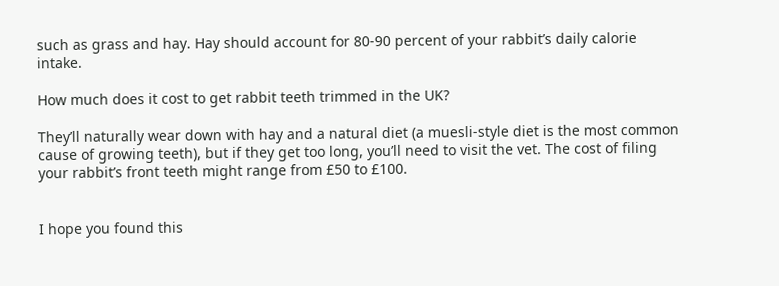such as grass and hay. Hay should account for 80-90 percent of your rabbit’s daily calorie intake.

How much does it cost to get rabbit teeth trimmed in the UK?

They’ll naturally wear down with hay and a natural diet (a muesli-style diet is the most common cause of growing teeth), but if they get too long, you’ll need to visit the vet. The cost of filing your rabbit’s front teeth might range from £50 to £100.


I hope you found this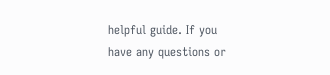helpful guide. If you have any questions or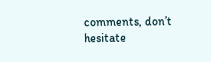comments, don’t hesitate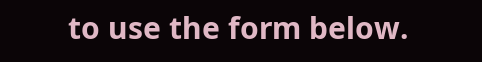to use the form below.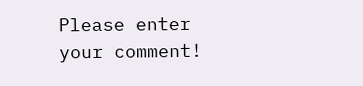Please enter your comment!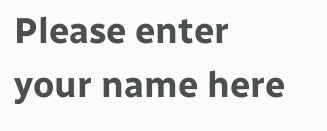Please enter your name here